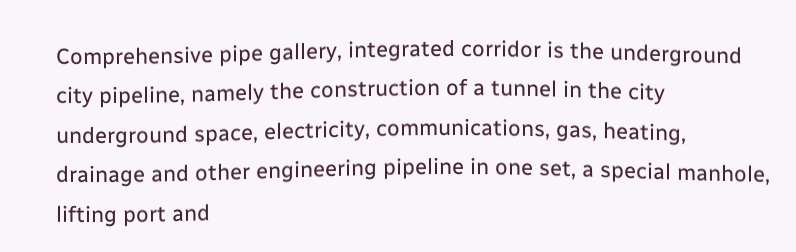Comprehensive pipe gallery, integrated corridor is the underground city pipeline, namely the construction of a tunnel in the city underground space, electricity, communications, gas, heating, drainage and other engineering pipeline in one set, a special manhole, lifting port and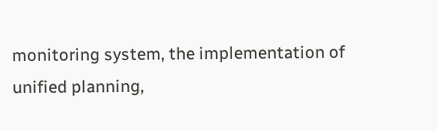monitoring system, the implementation of unified planning,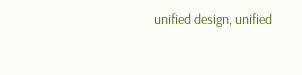unified design, unified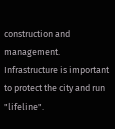construction and management. Infrastructure is important to protect the city and run "lifeline".